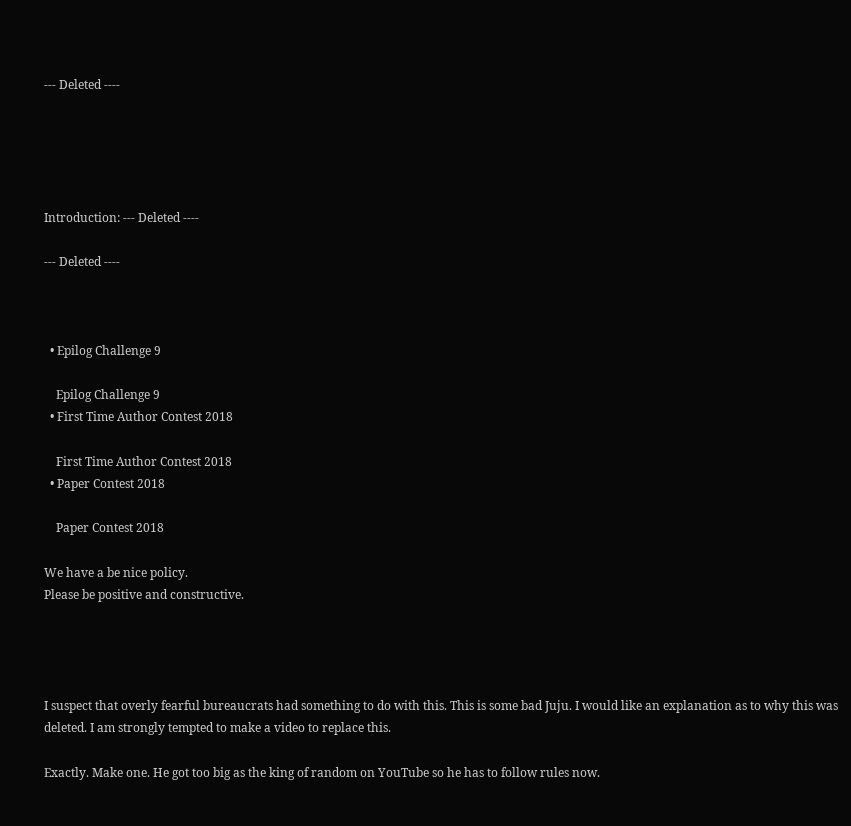--- Deleted ----





Introduction: --- Deleted ----

--- Deleted ----



  • Epilog Challenge 9

    Epilog Challenge 9
  • First Time Author Contest 2018

    First Time Author Contest 2018
  • Paper Contest 2018

    Paper Contest 2018

We have a be nice policy.
Please be positive and constructive.




I suspect that overly fearful bureaucrats had something to do with this. This is some bad Juju. I would like an explanation as to why this was deleted. I am strongly tempted to make a video to replace this.

Exactly. Make one. He got too big as the king of random on YouTube so he has to follow rules now.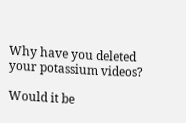Why have you deleted your potassium videos?

Would it be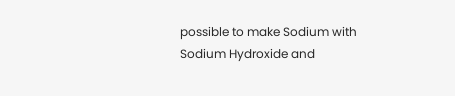possible to make Sodium with Sodium Hydroxide and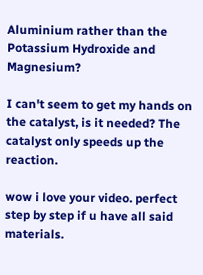Aluminium rather than the Potassium Hydroxide and Magnesium?

I can't seem to get my hands on the catalyst, is it needed? The catalyst only speeds up the reaction.

wow i love your video. perfect step by step if u have all said materials.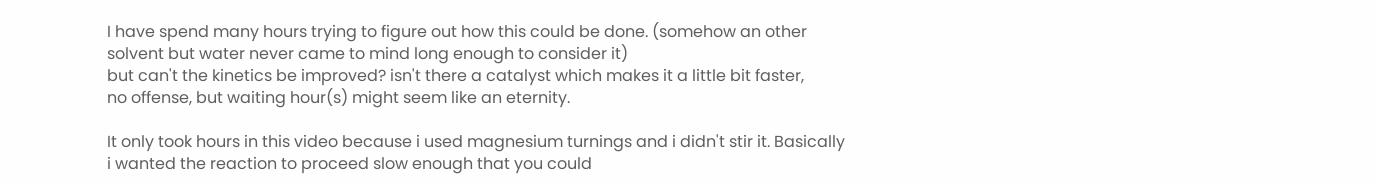I have spend many hours trying to figure out how this could be done. (somehow an other solvent but water never came to mind long enough to consider it)
but can't the kinetics be improved? isn't there a catalyst which makes it a little bit faster,
no offense, but waiting hour(s) might seem like an eternity.

It only took hours in this video because i used magnesium turnings and i didn't stir it. Basically i wanted the reaction to proceed slow enough that you could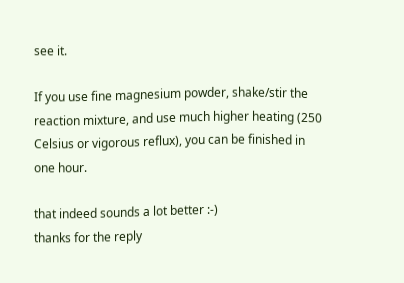see it.

If you use fine magnesium powder, shake/stir the reaction mixture, and use much higher heating (250 Celsius or vigorous reflux), you can be finished in one hour.

that indeed sounds a lot better :-)
thanks for the reply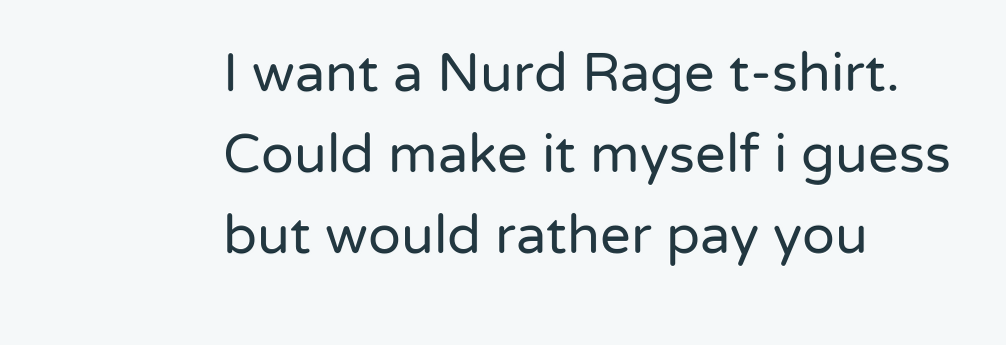I want a Nurd Rage t-shirt. Could make it myself i guess but would rather pay you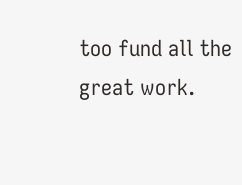too fund all the great work.